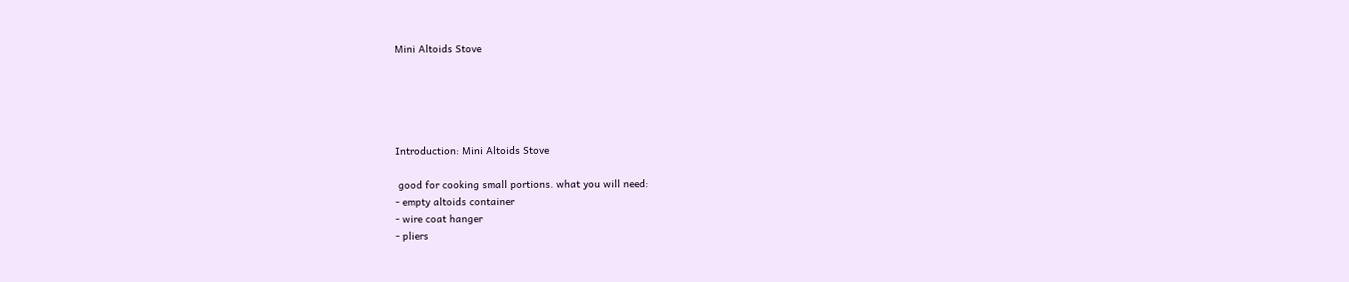Mini Altoids Stove





Introduction: Mini Altoids Stove

 good for cooking small portions. what you will need:
- empty altoids container
- wire coat hanger
- pliers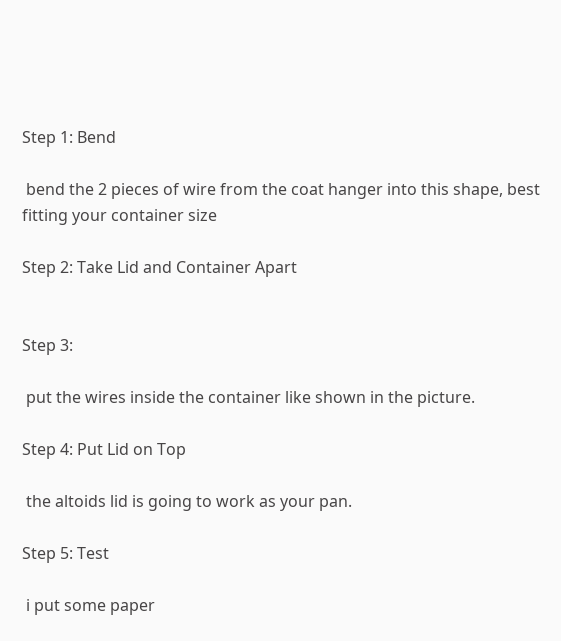Step 1: Bend

 bend the 2 pieces of wire from the coat hanger into this shape, best fitting your container size

Step 2: Take Lid and Container Apart


Step 3:

 put the wires inside the container like shown in the picture.

Step 4: Put Lid on Top

 the altoids lid is going to work as your pan.

Step 5: Test

 i put some paper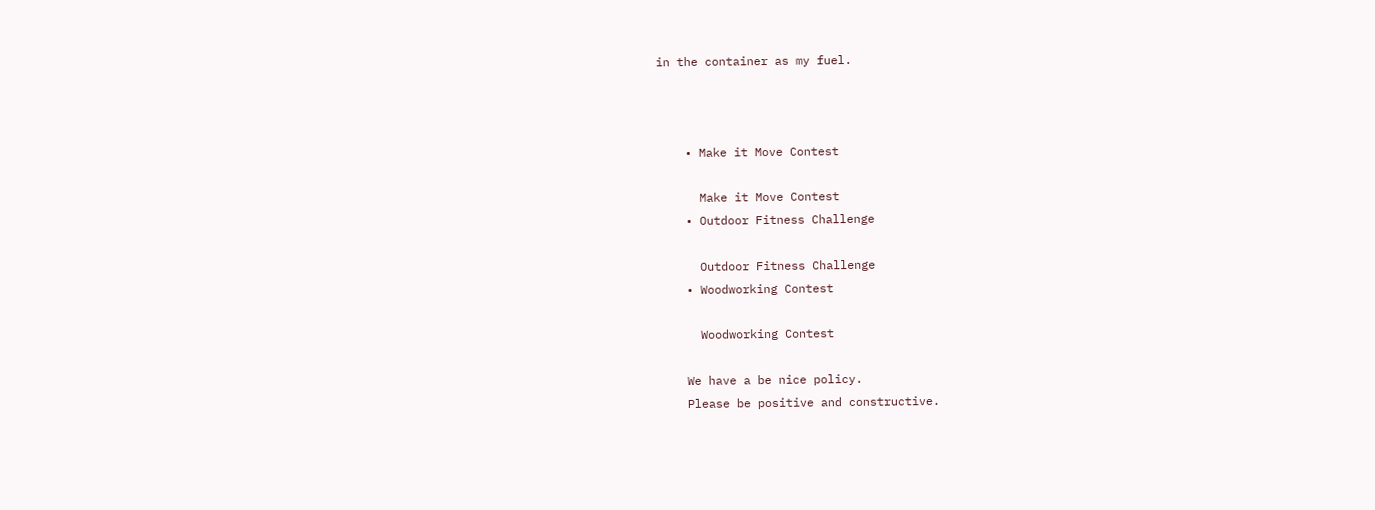in the container as my fuel.



    • Make it Move Contest

      Make it Move Contest
    • Outdoor Fitness Challenge

      Outdoor Fitness Challenge
    • Woodworking Contest

      Woodworking Contest

    We have a be nice policy.
    Please be positive and constructive.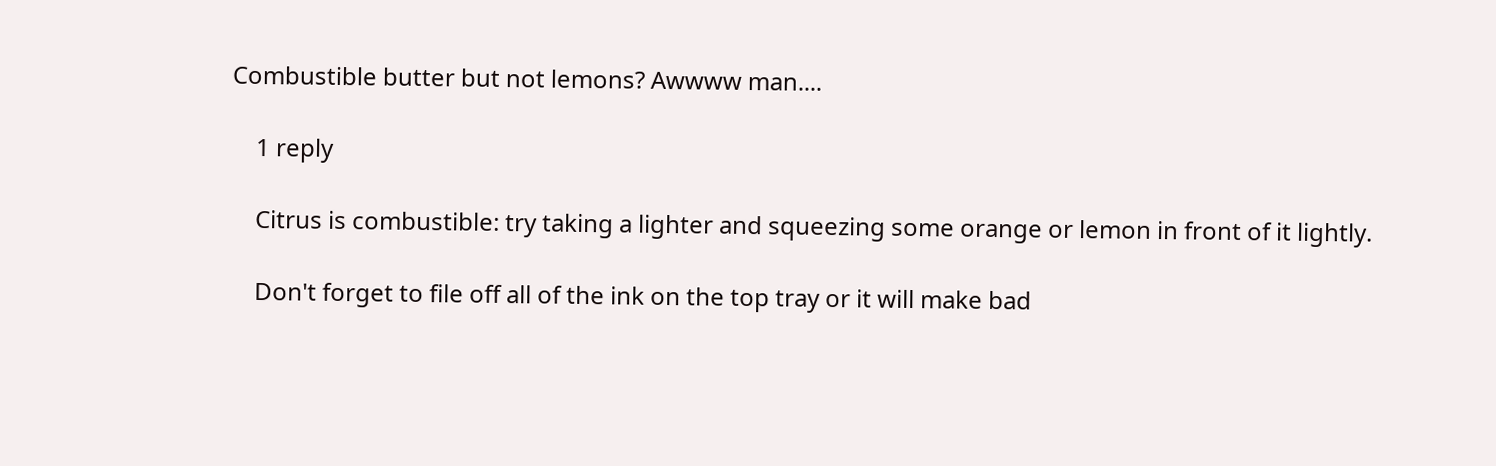Combustible butter but not lemons? Awwww man....

    1 reply

    Citrus is combustible: try taking a lighter and squeezing some orange or lemon in front of it lightly.

    Don't forget to file off all of the ink on the top tray or it will make bad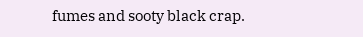fumes and sooty black crap.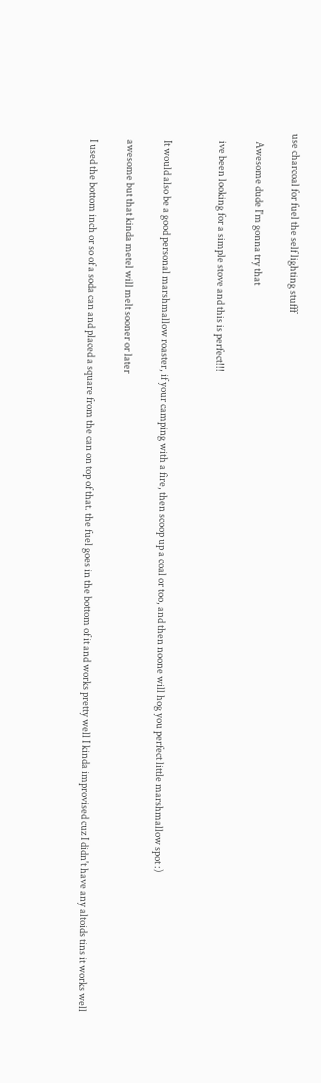use charcoal for fuel the self lighting stufff

    Awesome dude I'm gonna try that

    ive been looking for a simple stove and this is perfect!!!


    It would also be a good personal marshmallow roaster, if your camping with a fire, then scoop up a coal or too, and then noone will hog you perfect little marshmallow spot :)

    awesome but that kinda metel will melt sooner or later

    I used the bottom inch or so of a soda can and placed a square from the can on top of that. the fuel goes in the bottom of it and works pretty well I kinda improvised cuz I didn't have any altoids tins it works well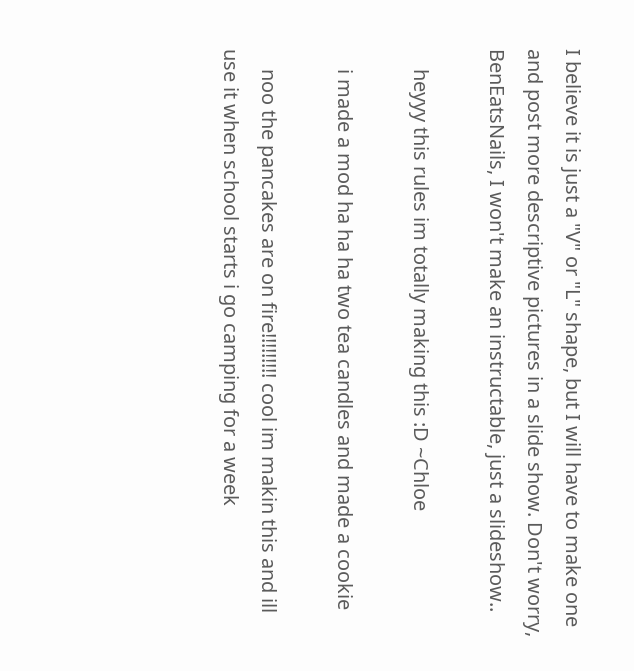I believe it is just a "V" or "L" shape, but I will have to make one and post more descriptive pictures in a slide show. Don't worry, BenEatsNails, I won't make an instructable, just a slideshow..

    heyyy this rules im totally making this :D ~Chloe

    i made a mod ha ha ha two tea candles and made a cookie

    noo the pancakes are on fire!!!!!!!!! cool im makin this and ill use it when school starts i go camping for a week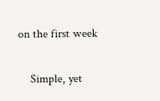on the first week

    Simple, yet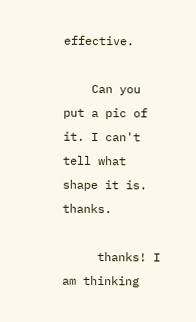effective.

    Can you put a pic of it. I can't tell what shape it is. thanks.

     thanks! I am thinking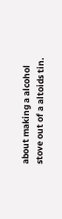about making a alcohol stove out of a altoids tin.